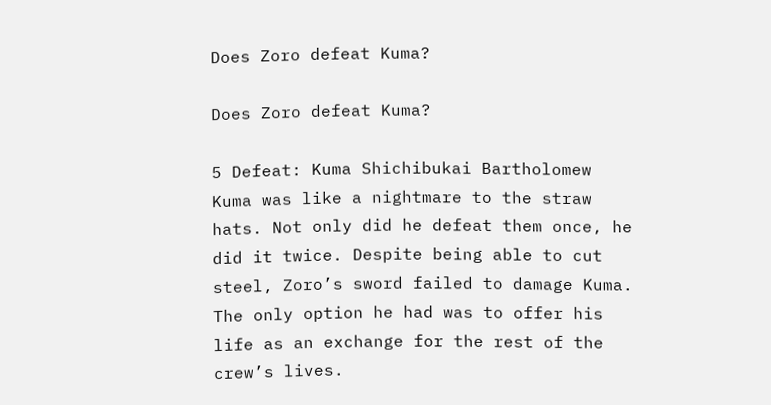Does Zoro defeat Kuma?

Does Zoro defeat Kuma?

5 Defeat: Kuma Shichibukai Bartholomew Kuma was like a nightmare to the straw hats. Not only did he defeat them once, he did it twice. Despite being able to cut steel, Zoro’s sword failed to damage Kuma. The only option he had was to offer his life as an exchange for the rest of the crew’s lives.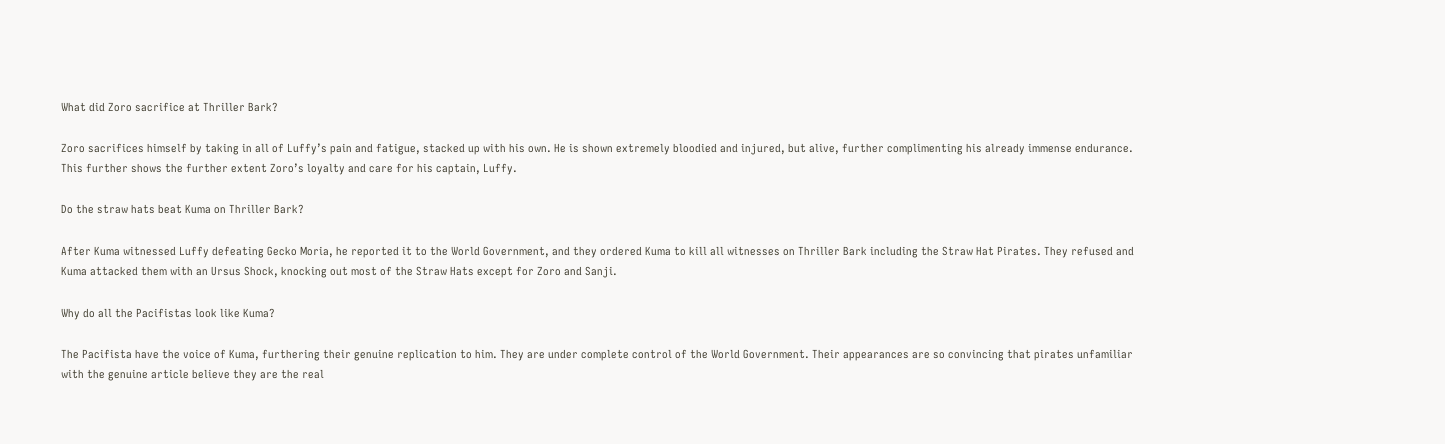What did Zoro sacrifice at Thriller Bark?

Zoro sacrifices himself by taking in all of Luffy’s pain and fatigue, stacked up with his own. He is shown extremely bloodied and injured, but alive, further complimenting his already immense endurance. This further shows the further extent Zoro’s loyalty and care for his captain, Luffy.

Do the straw hats beat Kuma on Thriller Bark?

After Kuma witnessed Luffy defeating Gecko Moria, he reported it to the World Government, and they ordered Kuma to kill all witnesses on Thriller Bark including the Straw Hat Pirates. They refused and Kuma attacked them with an Ursus Shock, knocking out most of the Straw Hats except for Zoro and Sanji.

Why do all the Pacifistas look like Kuma?

The Pacifista have the voice of Kuma, furthering their genuine replication to him. They are under complete control of the World Government. Their appearances are so convincing that pirates unfamiliar with the genuine article believe they are the real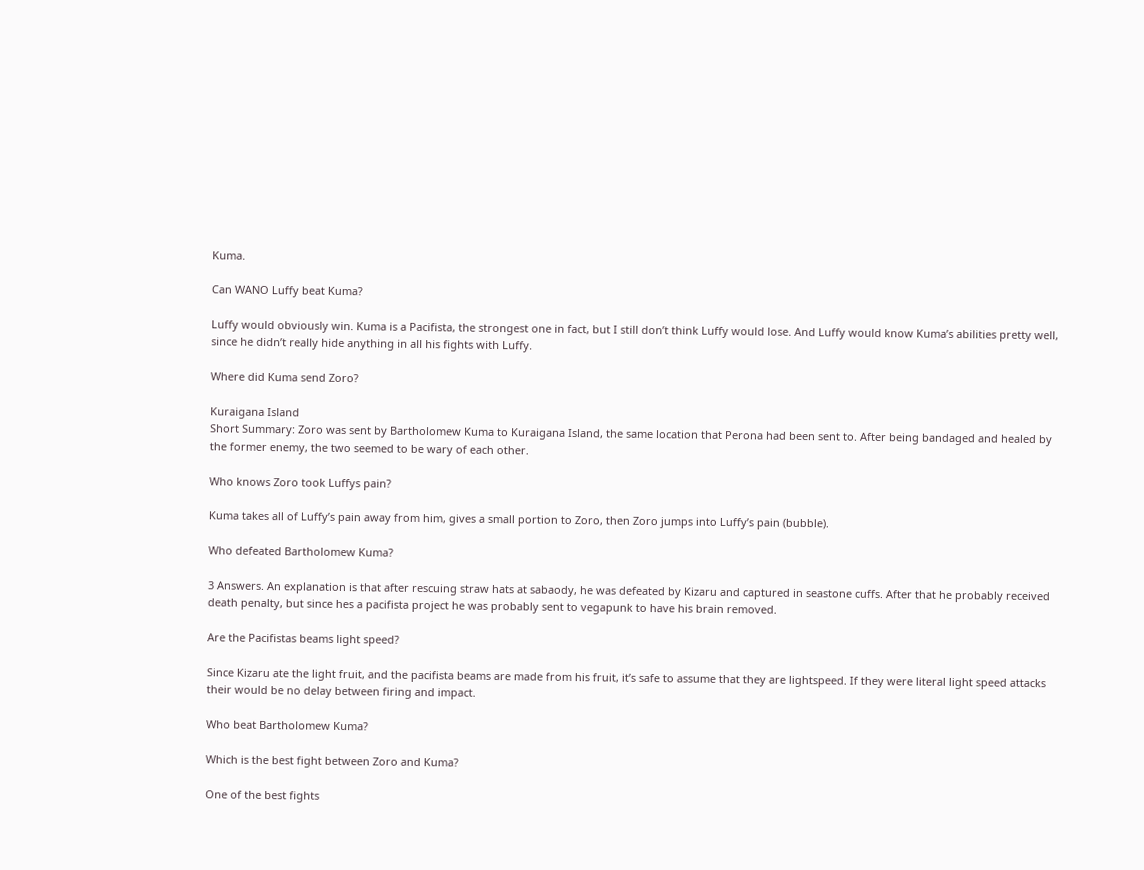Kuma.

Can WANO Luffy beat Kuma?

Luffy would obviously win. Kuma is a Pacifista, the strongest one in fact, but I still don’t think Luffy would lose. And Luffy would know Kuma’s abilities pretty well, since he didn’t really hide anything in all his fights with Luffy.

Where did Kuma send Zoro?

Kuraigana Island
Short Summary: Zoro was sent by Bartholomew Kuma to Kuraigana Island, the same location that Perona had been sent to. After being bandaged and healed by the former enemy, the two seemed to be wary of each other.

Who knows Zoro took Luffys pain?

Kuma takes all of Luffy’s pain away from him, gives a small portion to Zoro, then Zoro jumps into Luffy’s pain (bubble).

Who defeated Bartholomew Kuma?

3 Answers. An explanation is that after rescuing straw hats at sabaody, he was defeated by Kizaru and captured in seastone cuffs. After that he probably received death penalty, but since hes a pacifista project he was probably sent to vegapunk to have his brain removed.

Are the Pacifistas beams light speed?

Since Kizaru ate the light fruit, and the pacifista beams are made from his fruit, it’s safe to assume that they are lightspeed. If they were literal light speed attacks their would be no delay between firing and impact.

Who beat Bartholomew Kuma?

Which is the best fight between Zoro and Kuma?

One of the best fights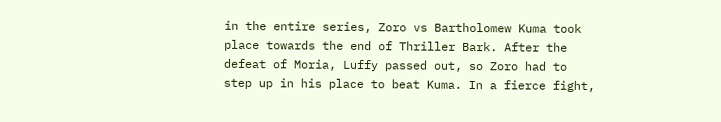in the entire series, Zoro vs Bartholomew Kuma took place towards the end of Thriller Bark. After the defeat of Moria, Luffy passed out, so Zoro had to step up in his place to beat Kuma. In a fierce fight,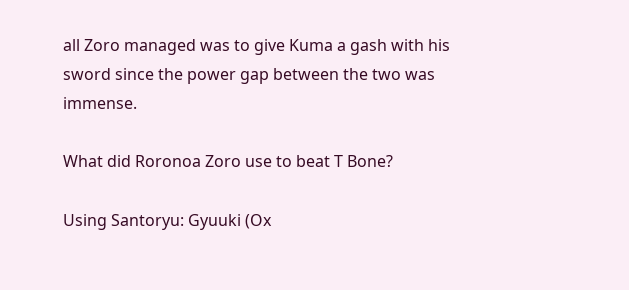all Zoro managed was to give Kuma a gash with his sword since the power gap between the two was immense.

What did Roronoa Zoro use to beat T Bone?

Using Santoryu: Gyuuki (Ox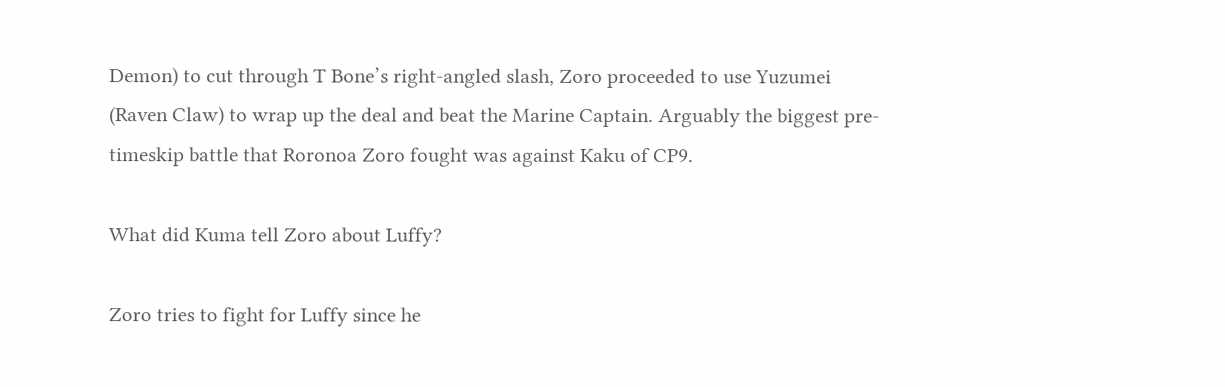Demon) to cut through T Bone’s right-angled slash, Zoro proceeded to use Yuzumei (Raven Claw) to wrap up the deal and beat the Marine Captain. Arguably the biggest pre-timeskip battle that Roronoa Zoro fought was against Kaku of CP9.

What did Kuma tell Zoro about Luffy?

Zoro tries to fight for Luffy since he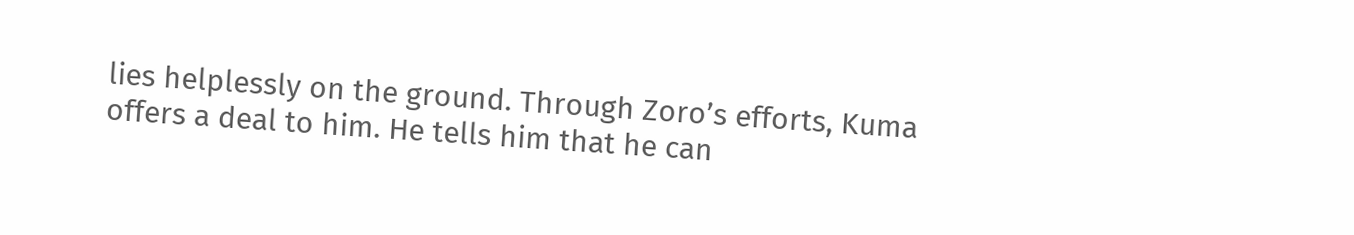lies helplessly on the ground. Through Zoro’s efforts, Kuma offers a deal to him. He tells him that he can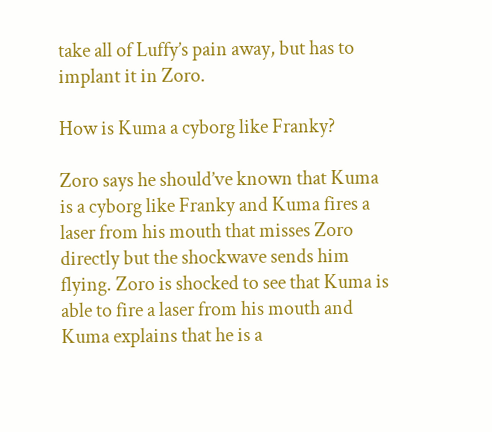take all of Luffy’s pain away, but has to implant it in Zoro.

How is Kuma a cyborg like Franky?

Zoro says he should’ve known that Kuma is a cyborg like Franky and Kuma fires a laser from his mouth that misses Zoro directly but the shockwave sends him flying. Zoro is shocked to see that Kuma is able to fire a laser from his mouth and Kuma explains that he is a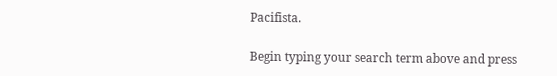Pacifista.

Begin typing your search term above and press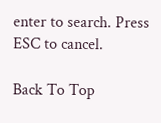enter to search. Press ESC to cancel.

Back To Top